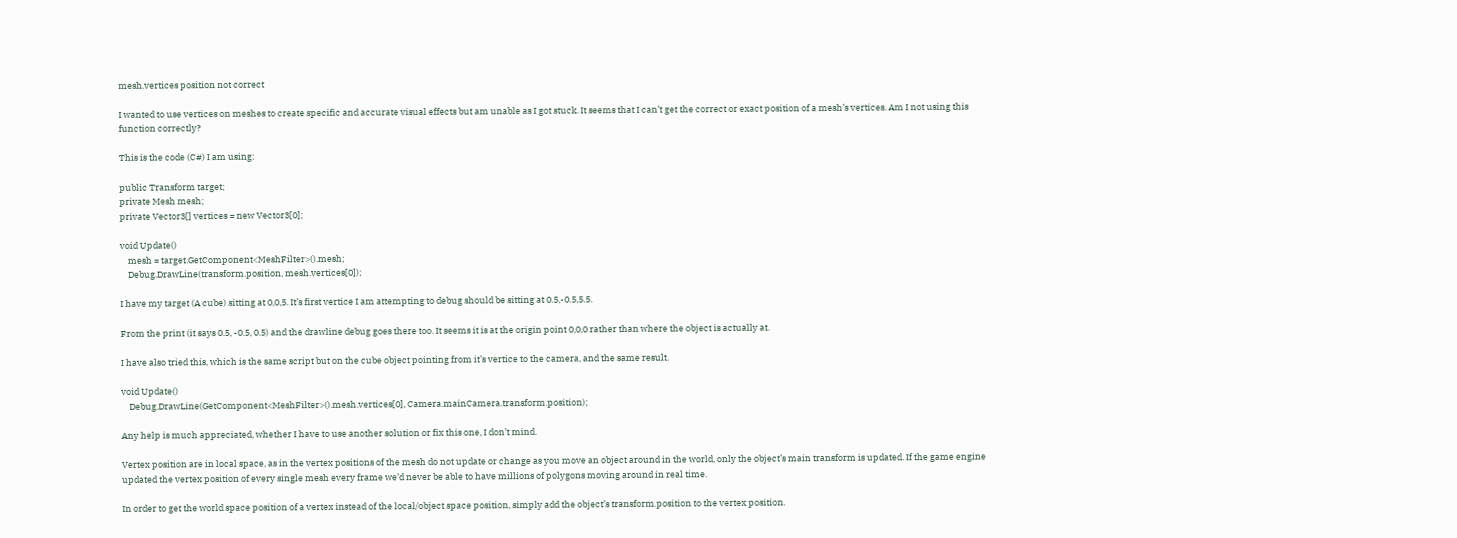mesh.vertices position not correct

I wanted to use vertices on meshes to create specific and accurate visual effects but am unable as I got stuck. It seems that I can’t get the correct or exact position of a mesh’s vertices. Am I not using this function correctly?

This is the code (C#) I am using:

public Transform target;
private Mesh mesh;
private Vector3[] vertices = new Vector3[0];

void Update()
    mesh = target.GetComponent<MeshFilter>().mesh;
    Debug.DrawLine(transform.position, mesh.vertices[0]);

I have my target (A cube) sitting at 0,0,5. It’s first vertice I am attempting to debug should be sitting at 0.5,-0.5,5.5.

From the print (it says 0.5, -0.5, 0.5) and the drawline debug goes there too. It seems it is at the origin point 0,0,0 rather than where the object is actually at.

I have also tried this, which is the same script but on the cube object pointing from it’s vertice to the camera, and the same result.

void Update()
    Debug.DrawLine(GetComponent<MeshFilter>().mesh.vertices[0], Camera.mainCamera.transform.position);

Any help is much appreciated, whether I have to use another solution or fix this one, I don’t mind.

Vertex position are in local space, as in the vertex positions of the mesh do not update or change as you move an object around in the world, only the object’s main transform is updated. If the game engine updated the vertex position of every single mesh every frame we’d never be able to have millions of polygons moving around in real time.

In order to get the world space position of a vertex instead of the local/object space position, simply add the object’s transform.position to the vertex position.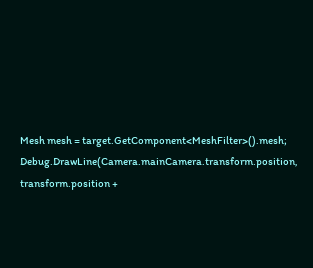Mesh mesh = target.GetComponent<MeshFilter>().mesh;
Debug.DrawLine(Camera.mainCamera.transform.position, transform.position +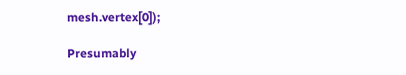mesh.vertex[0]);

Presumably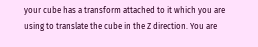your cube has a transform attached to it which you are using to translate the cube in the Z direction. You are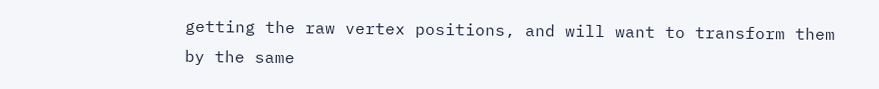getting the raw vertex positions, and will want to transform them by the same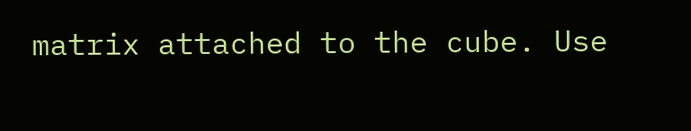matrix attached to the cube. Use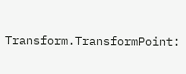Transform.TransformPoint: